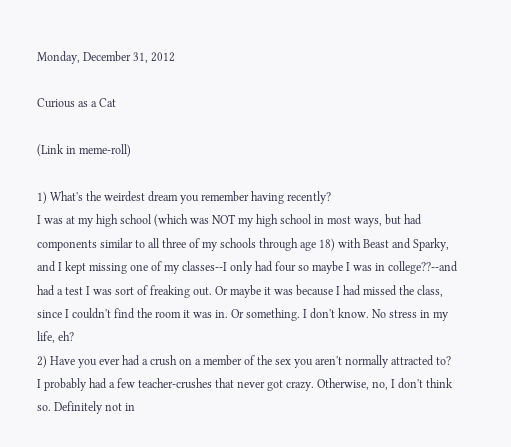Monday, December 31, 2012

Curious as a Cat

(Link in meme-roll)

1) What's the weirdest dream you remember having recently?
I was at my high school (which was NOT my high school in most ways, but had components similar to all three of my schools through age 18) with Beast and Sparky, and I kept missing one of my classes--I only had four so maybe I was in college??--and had a test I was sort of freaking out. Or maybe it was because I had missed the class, since I couldn't find the room it was in. Or something. I don't know. No stress in my life, eh?
2) Have you ever had a crush on a member of the sex you aren't normally attracted to?
I probably had a few teacher-crushes that never got crazy. Otherwise, no, I don't think so. Definitely not in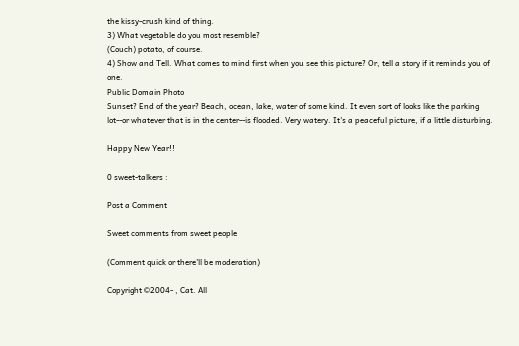the kissy-crush kind of thing.
3) What vegetable do you most resemble?
(Couch) potato, of course.
4) Show and Tell. What comes to mind first when you see this picture? Or, tell a story if it reminds you of one.
Public Domain Photo
Sunset? End of the year? Beach, ocean, lake, water of some kind. It even sort of looks like the parking lot--or whatever that is in the center--is flooded. Very watery. It's a peaceful picture, if a little disturbing.

Happy New Year!!

0 sweet-talkers :

Post a Comment

Sweet comments from sweet people

(Comment quick or there'll be moderation)

Copyright ©2004- , Cat. All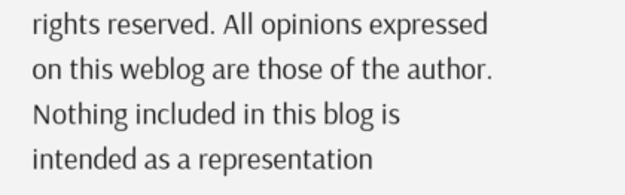rights reserved. All opinions expressed on this weblog are those of the author. Nothing included in this blog is intended as a representation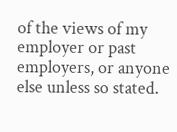of the views of my employer or past employers, or anyone else unless so stated.